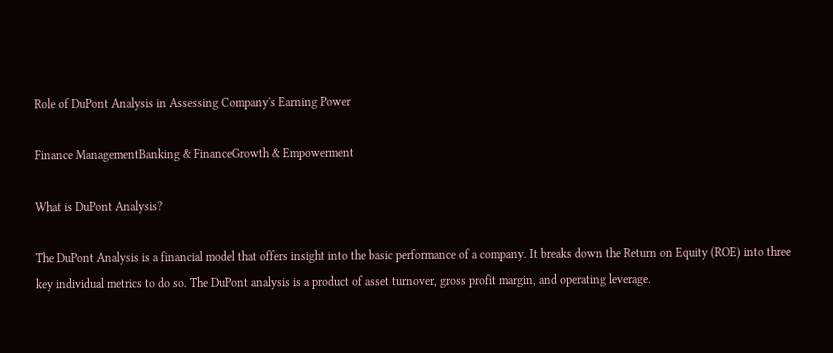Role of DuPont Analysis in Assessing Company's Earning Power

Finance ManagementBanking & FinanceGrowth & Empowerment

What is DuPont Analysis?

The DuPont Analysis is a financial model that offers insight into the basic performance of a company. It breaks down the Return on Equity (ROE) into three key individual metrics to do so. The DuPont analysis is a product of asset turnover, gross profit margin, and operating leverage.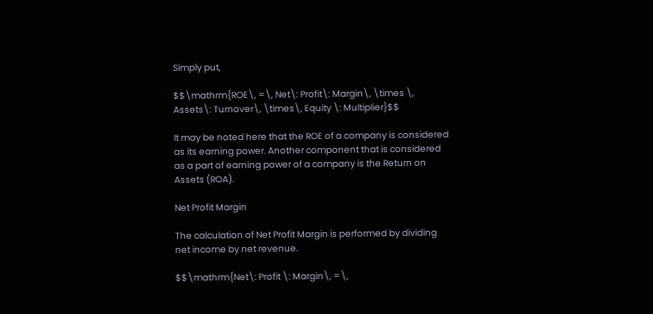Simply put,

$$\mathrm{ROE\, =\, Net\: Profit\: Margin\, \times \, Assets\: Turnover\, \times\, Equity \: Multiplier}$$

It may be noted here that the ROE of a company is considered as its earning power. Another component that is considered as a part of earning power of a company is the Return on Assets (ROA).

Net Profit Margin

The calculation of Net Profit Margin is performed by dividing net income by net revenue.

$$\mathrm{Net\: Profit \: Margin\, =\,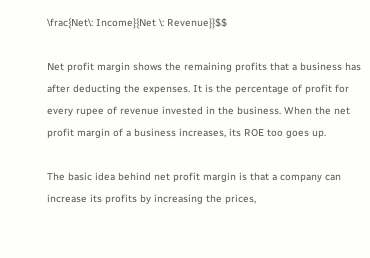\frac{Net\: Income}{Net \: Revenue}}$$

Net profit margin shows the remaining profits that a business has after deducting the expenses. It is the percentage of profit for every rupee of revenue invested in the business. When the net profit margin of a business increases, its ROE too goes up.

The basic idea behind net profit margin is that a company can increase its profits by increasing the prices,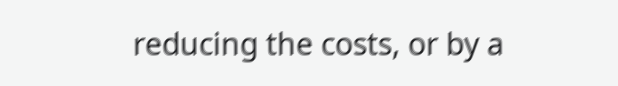reducing the costs, or by a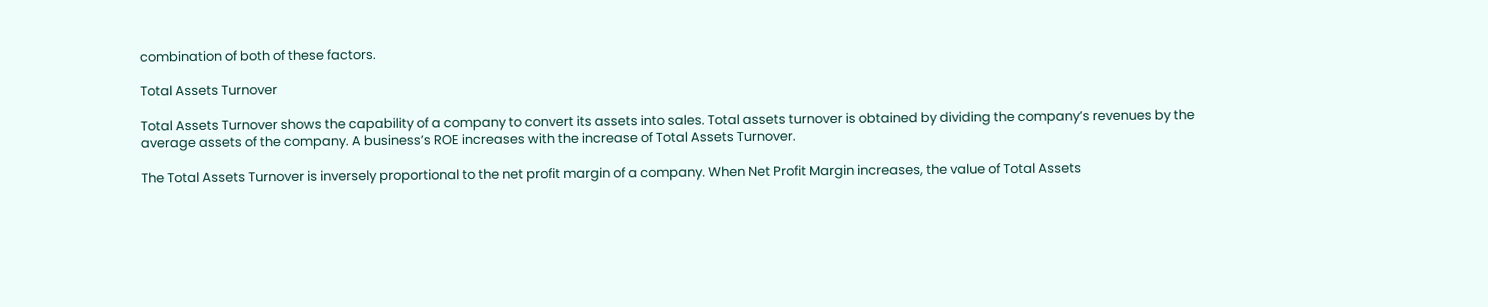combination of both of these factors.

Total Assets Turnover

Total Assets Turnover shows the capability of a company to convert its assets into sales. Total assets turnover is obtained by dividing the company’s revenues by the average assets of the company. A business’s ROE increases with the increase of Total Assets Turnover.

The Total Assets Turnover is inversely proportional to the net profit margin of a company. When Net Profit Margin increases, the value of Total Assets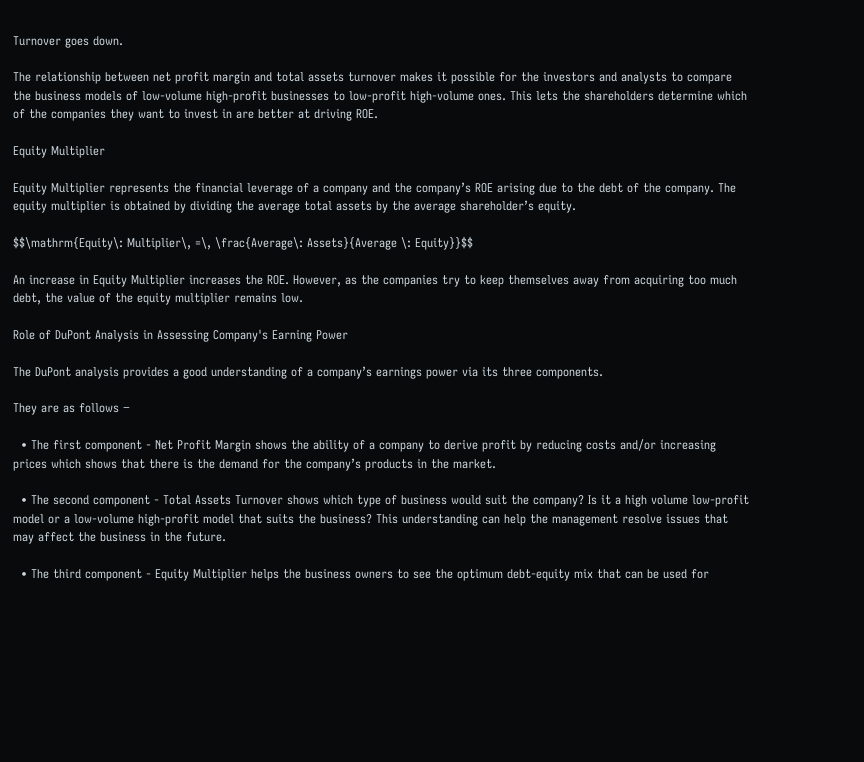Turnover goes down.

The relationship between net profit margin and total assets turnover makes it possible for the investors and analysts to compare the business models of low-volume high-profit businesses to low-profit high-volume ones. This lets the shareholders determine which of the companies they want to invest in are better at driving ROE.

Equity Multiplier

Equity Multiplier represents the financial leverage of a company and the company’s ROE arising due to the debt of the company. The equity multiplier is obtained by dividing the average total assets by the average shareholder’s equity.

$$\mathrm{Equity\: Multiplier\, =\, \frac{Average\: Assets}{Average \: Equity}}$$

An increase in Equity Multiplier increases the ROE. However, as the companies try to keep themselves away from acquiring too much debt, the value of the equity multiplier remains low.

Role of DuPont Analysis in Assessing Company's Earning Power

The DuPont analysis provides a good understanding of a company’s earnings power via its three components.

They are as follows −

  • The first component - Net Profit Margin shows the ability of a company to derive profit by reducing costs and/or increasing prices which shows that there is the demand for the company’s products in the market.

  • The second component - Total Assets Turnover shows which type of business would suit the company? Is it a high volume low-profit model or a low-volume high-profit model that suits the business? This understanding can help the management resolve issues that may affect the business in the future.

  • The third component - Equity Multiplier helps the business owners to see the optimum debt-equity mix that can be used for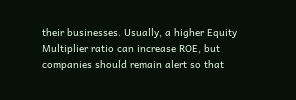their businesses. Usually, a higher Equity Multiplier ratio can increase ROE, but companies should remain alert so that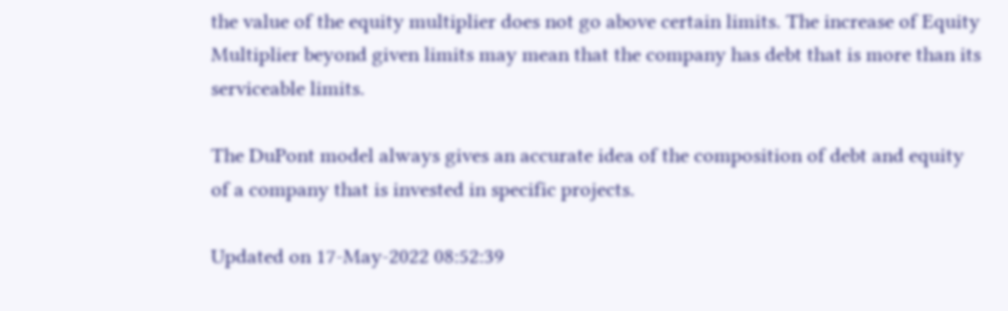the value of the equity multiplier does not go above certain limits. The increase of Equity Multiplier beyond given limits may mean that the company has debt that is more than its serviceable limits.

The DuPont model always gives an accurate idea of the composition of debt and equity of a company that is invested in specific projects.

Updated on 17-May-2022 08:52:39